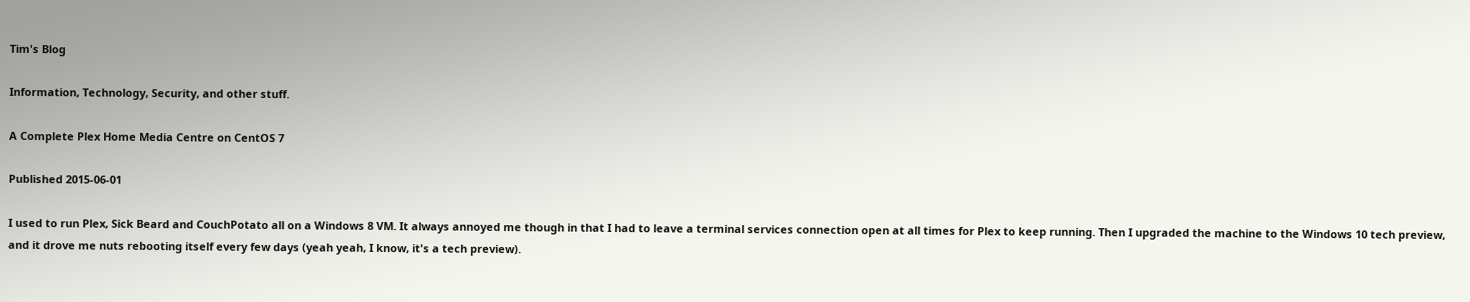Tim's Blog

Information, Technology, Security, and other stuff.

A Complete Plex Home Media Centre on CentOS 7

Published 2015-06-01

I used to run Plex, Sick Beard and CouchPotato all on a Windows 8 VM. It always annoyed me though in that I had to leave a terminal services connection open at all times for Plex to keep running. Then I upgraded the machine to the Windows 10 tech preview, and it drove me nuts rebooting itself every few days (yeah yeah, I know, it's a tech preview).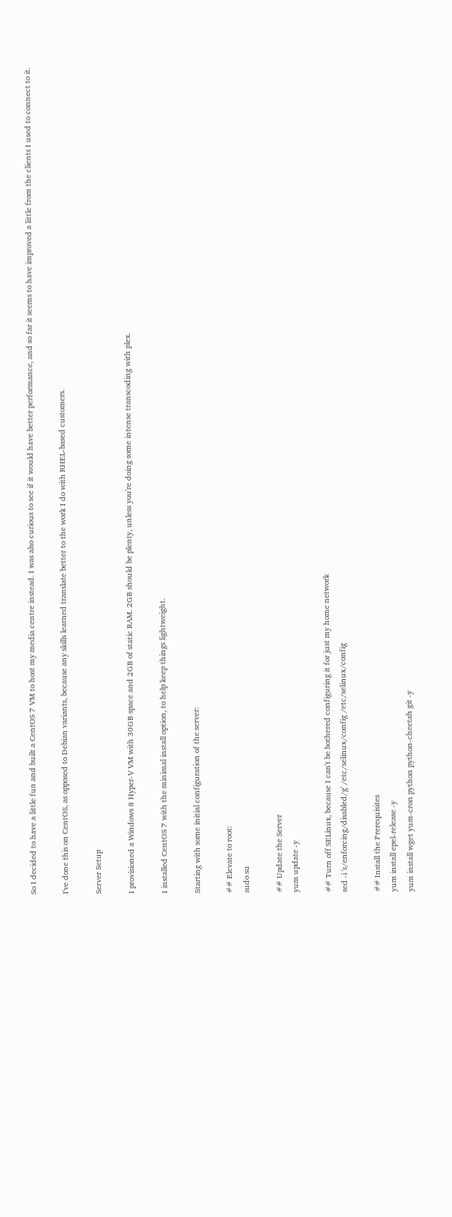So I decided to have a little fun and built a CentOS 7 VM to host my media centre instead. I was also curious to see if it would have better performance, and so far it seems to have improved a little from the clients I used to connect to it.

I've done this on CentOS, as opposed to Debian variants, because any skills learned translate better to the work I do with RHEL-based customers.

Server Setup

I provisioned a Windows 8 Hyper-V VM with 30GB space and 2GB of static RAM. 2GB should be plenty, unless you're doing some intense transcoding with plex.

I installed CentOS 7 with the minimal install option, to help keep things lightweight.

Starting with some initial configuration of the server:

## Elevate to root:
sudo su

## Update the Server
yum update -y

## Turn off SELinux, because I can't be bothered configuring it for just my home network
sed -i 's/enforcing/disabled/g' /etc/selinux/config /etc/selinux/config

## Install the Prerequisites
yum install epel-release -y
yum install wget yum-cron python python-cheetah git -y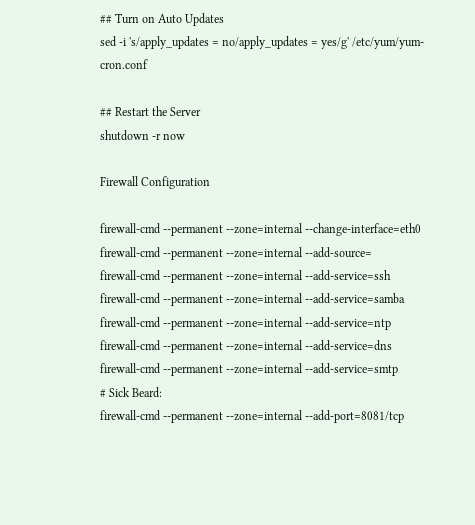## Turn on Auto Updates
sed -i 's/apply_updates = no/apply_updates = yes/g' /etc/yum/yum-cron.conf

## Restart the Server
shutdown -r now

Firewall Configuration

firewall-cmd --permanent --zone=internal --change-interface=eth0
firewall-cmd --permanent --zone=internal --add-source=
firewall-cmd --permanent --zone=internal --add-service=ssh
firewall-cmd --permanent --zone=internal --add-service=samba
firewall-cmd --permanent --zone=internal --add-service=ntp
firewall-cmd --permanent --zone=internal --add-service=dns
firewall-cmd --permanent --zone=internal --add-service=smtp
# Sick Beard:
firewall-cmd --permanent --zone=internal --add-port=8081/tcp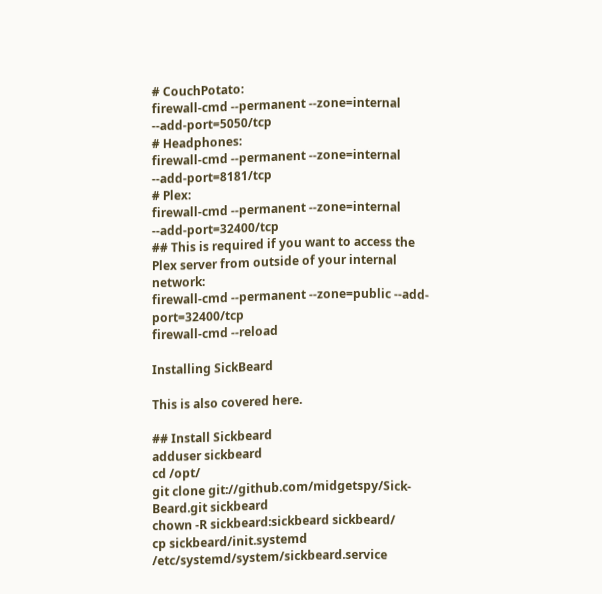# CouchPotato:
firewall-cmd --permanent --zone=internal --add-port=5050/tcp
# Headphones:
firewall-cmd --permanent --zone=internal --add-port=8181/tcp
# Plex:
firewall-cmd --permanent --zone=internal --add-port=32400/tcp
## This is required if you want to access the Plex server from outside of your internal network:
firewall-cmd --permanent --zone=public --add-port=32400/tcp
firewall-cmd --reload

Installing SickBeard

This is also covered here.

## Install Sickbeard
adduser sickbeard
cd /opt/
git clone git://github.com/midgetspy/Sick-Beard.git sickbeard
chown -R sickbeard:sickbeard sickbeard/
cp sickbeard/init.systemd /etc/systemd/system/sickbeard.service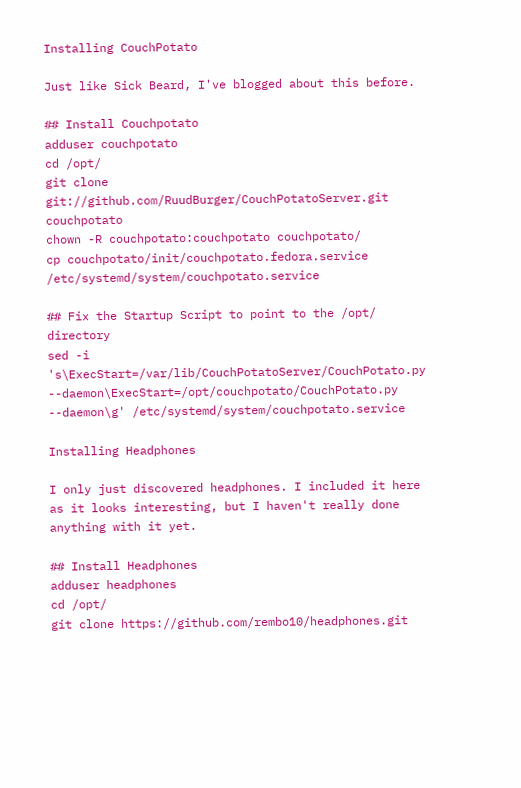Installing CouchPotato

Just like Sick Beard, I've blogged about this before.

## Install Couchpotato
adduser couchpotato
cd /opt/
git clone git://github.com/RuudBurger/CouchPotatoServer.git couchpotato
chown -R couchpotato:couchpotato couchpotato/
cp couchpotato/init/couchpotato.fedora.service /etc/systemd/system/couchpotato.service

## Fix the Startup Script to point to the /opt/ directory
sed -i 's\ExecStart=/var/lib/CouchPotatoServer/CouchPotato.py --daemon\ExecStart=/opt/couchpotato/CouchPotato.py --daemon\g' /etc/systemd/system/couchpotato.service

Installing Headphones

I only just discovered headphones. I included it here as it looks interesting, but I haven't really done anything with it yet.

## Install Headphones
adduser headphones
cd /opt/
git clone https://github.com/rembo10/headphones.git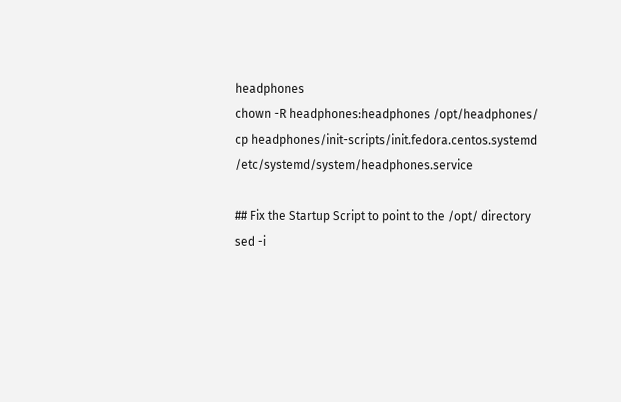headphones
chown -R headphones:headphones /opt/headphones/
cp headphones/init-scripts/init.fedora.centos.systemd /etc/systemd/system/headphones.service

## Fix the Startup Script to point to the /opt/ directory
sed -i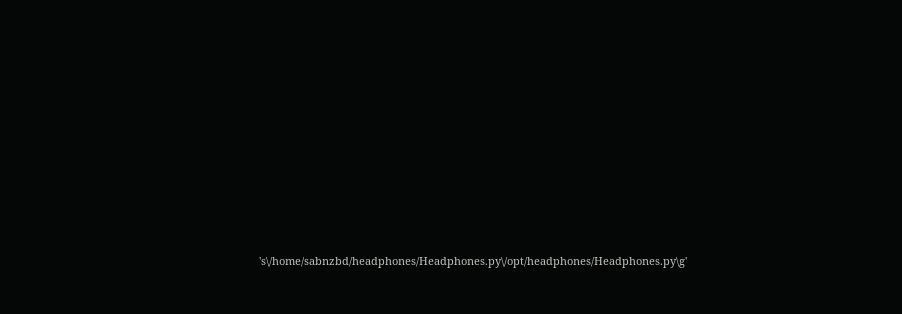's\/home/sabnzbd/headphones/Headphones.py\/opt/headphones/Headphones.py\g'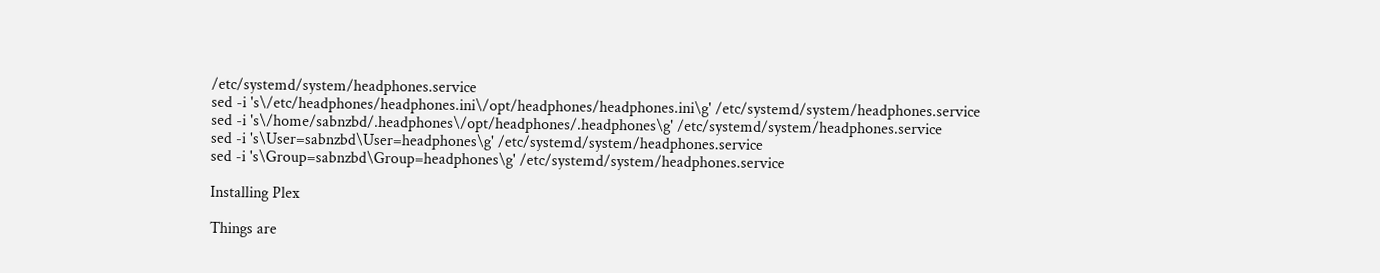/etc/systemd/system/headphones.service
sed -i 's\/etc/headphones/headphones.ini\/opt/headphones/headphones.ini\g' /etc/systemd/system/headphones.service
sed -i 's\/home/sabnzbd/.headphones\/opt/headphones/.headphones\g' /etc/systemd/system/headphones.service
sed -i 's\User=sabnzbd\User=headphones\g' /etc/systemd/system/headphones.service
sed -i 's\Group=sabnzbd\Group=headphones\g' /etc/systemd/system/headphones.service

Installing Plex

Things are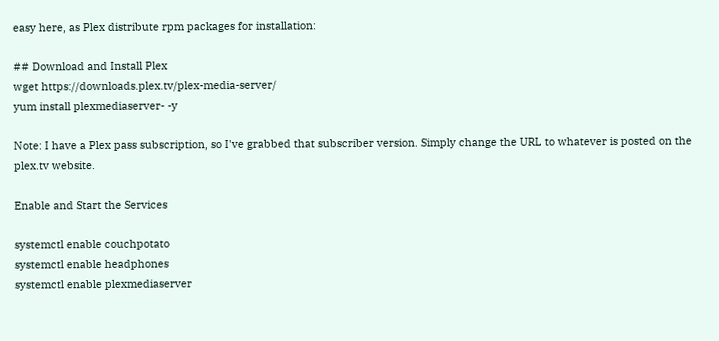easy here, as Plex distribute rpm packages for installation:

## Download and Install Plex
wget https://downloads.plex.tv/plex-media-server/
yum install plexmediaserver- -y

Note: I have a Plex pass subscription, so I've grabbed that subscriber version. Simply change the URL to whatever is posted on the plex.tv website.

Enable and Start the Services

systemctl enable couchpotato
systemctl enable headphones
systemctl enable plexmediaserver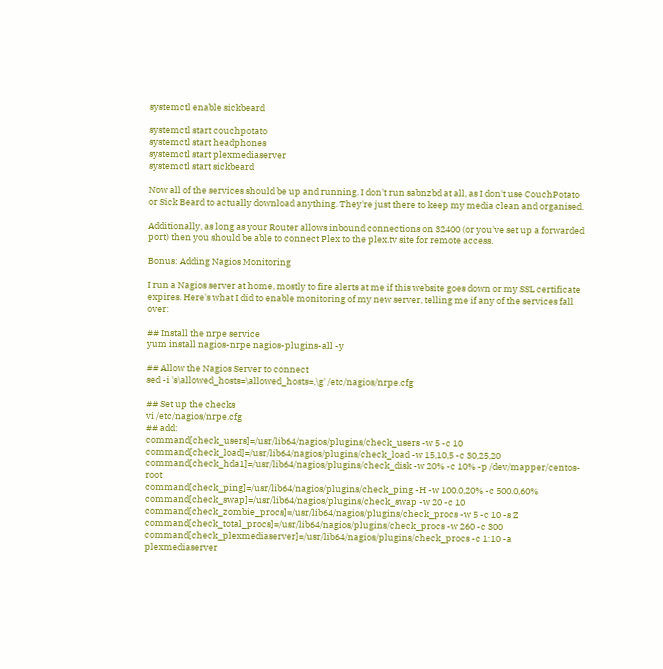systemctl enable sickbeard

systemctl start couchpotato
systemctl start headphones
systemctl start plexmediaserver
systemctl start sickbeard

Now all of the services should be up and running. I don't run sabnzbd at all, as I don't use CouchPotato or Sick Beard to actually download anything. They're just there to keep my media clean and organised.

Additionally, as long as your Router allows inbound connections on 32400 (or you've set up a forwarded port) then you should be able to connect Plex to the plex.tv site for remote access.

Bonus: Adding Nagios Monitoring

I run a Nagios server at home, mostly to fire alerts at me if this website goes down or my SSL certificate expires. Here's what I did to enable monitoring of my new server, telling me if any of the services fall over:

## Install the nrpe service
yum install nagios-nrpe nagios-plugins-all -y

## Allow the Nagios Server to connect
sed -i 's\allowed_hosts=\allowed_hosts=,\g' /etc/nagios/nrpe.cfg

## Set up the checks
vi /etc/nagios/nrpe.cfg
## add:
command[check_users]=/usr/lib64/nagios/plugins/check_users -w 5 -c 10
command[check_load]=/usr/lib64/nagios/plugins/check_load -w 15,10,5 -c 30,25,20
command[check_hda1]=/usr/lib64/nagios/plugins/check_disk -w 20% -c 10% -p /dev/mapper/centos-root
command[check_ping]=/usr/lib64/nagios/plugins/check_ping -H -w 100.0,20% -c 500.0,60%
command[check_swap]=/usr/lib64/nagios/plugins/check_swap -w 20 -c 10
command[check_zombie_procs]=/usr/lib64/nagios/plugins/check_procs -w 5 -c 10 -s Z
command[check_total_procs]=/usr/lib64/nagios/plugins/check_procs -w 260 -c 300
command[check_plexmediaserver]=/usr/lib64/nagios/plugins/check_procs -c 1:10 -a plexmediaserver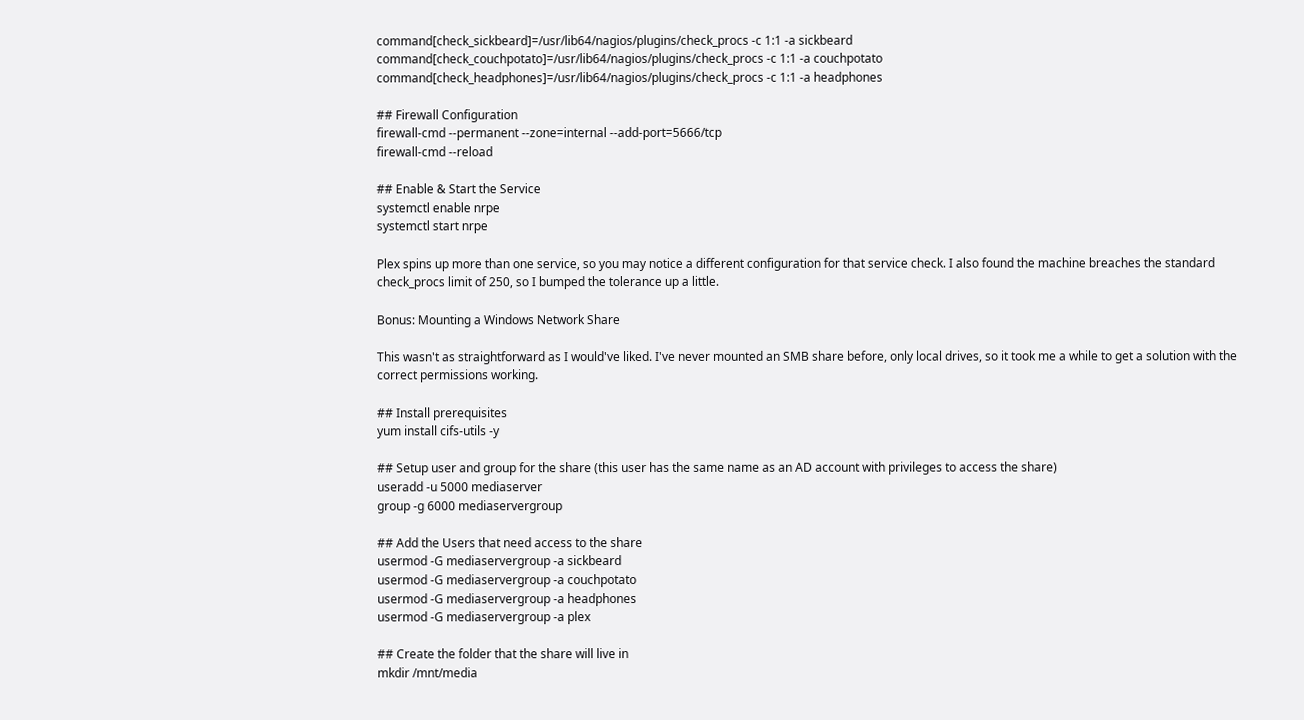command[check_sickbeard]=/usr/lib64/nagios/plugins/check_procs -c 1:1 -a sickbeard
command[check_couchpotato]=/usr/lib64/nagios/plugins/check_procs -c 1:1 -a couchpotato
command[check_headphones]=/usr/lib64/nagios/plugins/check_procs -c 1:1 -a headphones

## Firewall Configuration
firewall-cmd --permanent --zone=internal --add-port=5666/tcp
firewall-cmd --reload

## Enable & Start the Service
systemctl enable nrpe
systemctl start nrpe

Plex spins up more than one service, so you may notice a different configuration for that service check. I also found the machine breaches the standard check_procs limit of 250, so I bumped the tolerance up a little.

Bonus: Mounting a Windows Network Share

This wasn't as straightforward as I would've liked. I've never mounted an SMB share before, only local drives, so it took me a while to get a solution with the correct permissions working.

## Install prerequisites
yum install cifs-utils -y

## Setup user and group for the share (this user has the same name as an AD account with privileges to access the share)
useradd -u 5000 mediaserver
group -g 6000 mediaservergroup

## Add the Users that need access to the share
usermod -G mediaservergroup -a sickbeard
usermod -G mediaservergroup -a couchpotato
usermod -G mediaservergroup -a headphones
usermod -G mediaservergroup -a plex

## Create the folder that the share will live in
mkdir /mnt/media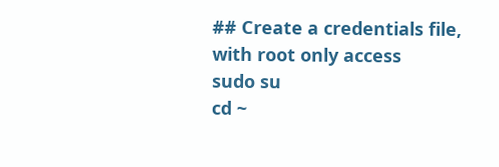## Create a credentials file, with root only access
sudo su
cd ~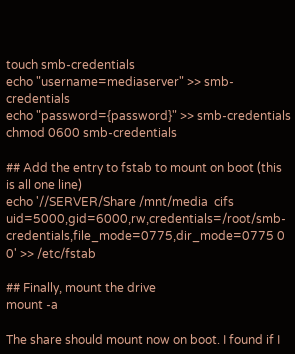touch smb-credentials
echo "username=mediaserver" >> smb-credentials
echo "password={password}" >> smb-credentials
chmod 0600 smb-credentials

## Add the entry to fstab to mount on boot (this is all one line)
echo '//SERVER/Share /mnt/media  cifs    uid=5000,gid=6000,rw,credentials=/root/smb-credentials,file_mode=0775,dir_mode=0775 0 0' >> /etc/fstab

## Finally, mount the drive
mount -a

The share should mount now on boot. I found if I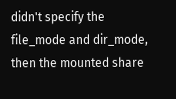didn't specify the file_mode and dir_mode, then the mounted share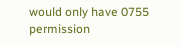would only have 0755 permission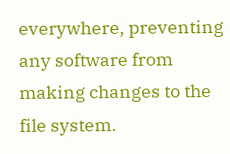everywhere, preventing any software from making changes to the file system.